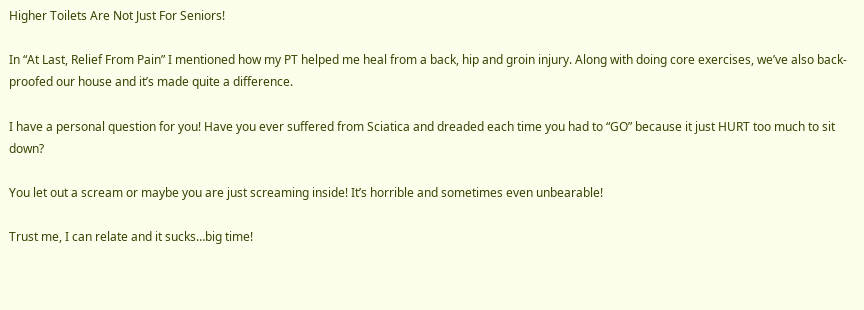Higher Toilets Are Not Just For Seniors!

In “At Last, Relief From Pain” I mentioned how my PT helped me heal from a back, hip and groin injury. Along with doing core exercises, we’ve also back-proofed our house and it’s made quite a difference.

I have a personal question for you! Have you ever suffered from Sciatica and dreaded each time you had to “GO” because it just HURT too much to sit down?

You let out a scream or maybe you are just screaming inside! It’s horrible and sometimes even unbearable!

Trust me, I can relate and it sucks…big time!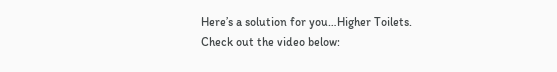Here’s a solution for you…Higher Toilets. Check out the video below: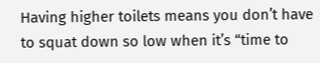Having higher toilets means you don’t have to squat down so low when it’s “time to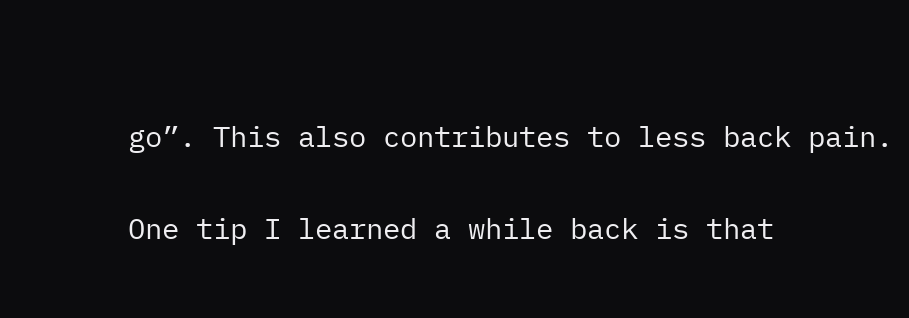go”. This also contributes to less back pain.

One tip I learned a while back is that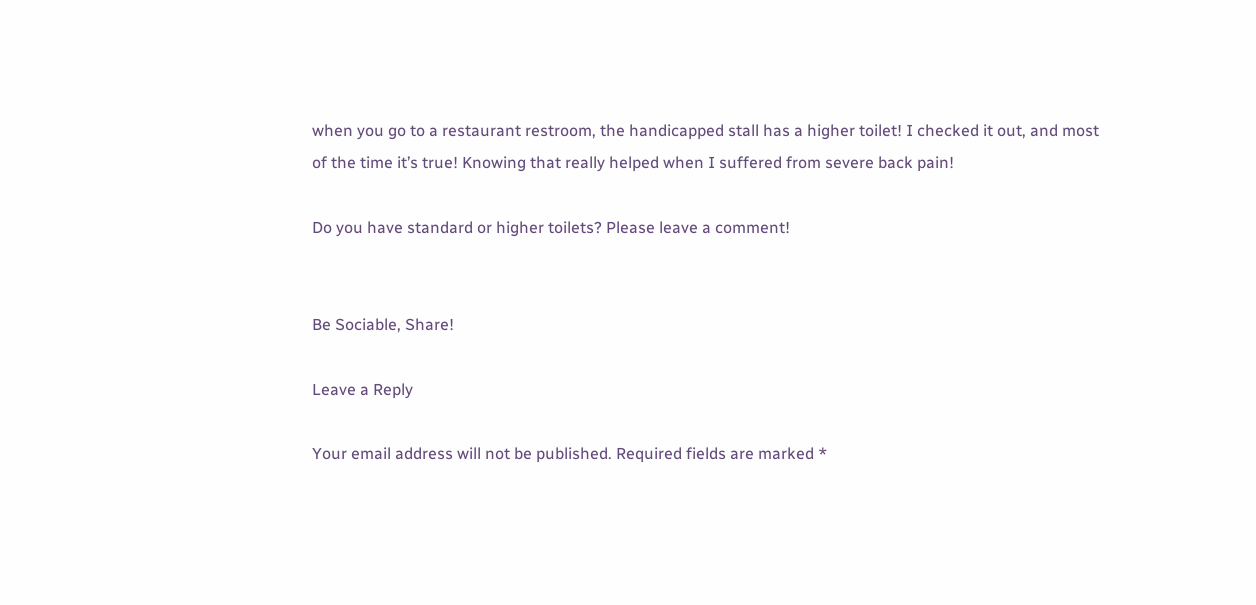when you go to a restaurant restroom, the handicapped stall has a higher toilet! I checked it out, and most of the time it’s true! Knowing that really helped when I suffered from severe back pain!

Do you have standard or higher toilets? Please leave a comment!


Be Sociable, Share!

Leave a Reply

Your email address will not be published. Required fields are marked *